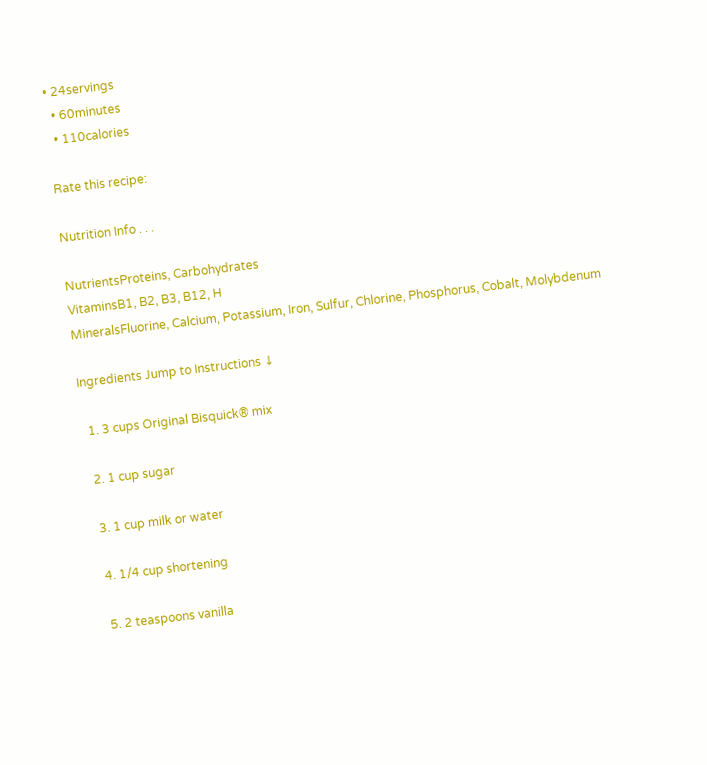• 24servings
  • 60minutes
  • 110calories

Rate this recipe:

Nutrition Info . . .

NutrientsProteins, Carbohydrates
VitaminsB1, B2, B3, B12, H
MineralsFluorine, Calcium, Potassium, Iron, Sulfur, Chlorine, Phosphorus, Cobalt, Molybdenum

Ingredients Jump to Instructions ↓

  1. 3 cups Original Bisquick® mix

  2. 1 cup sugar

  3. 1 cup milk or water

  4. 1/4 cup shortening

  5. 2 teaspoons vanilla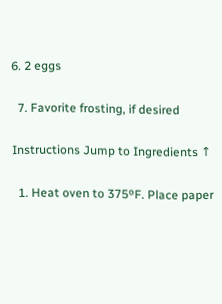6. 2 eggs

  7. Favorite frosting, if desired

Instructions Jump to Ingredients ↑

  1. Heat oven to 375ºF. Place paper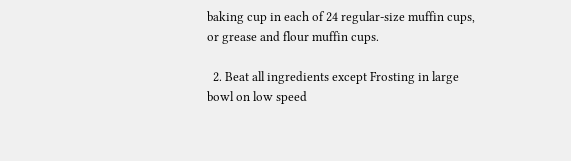baking cup in each of 24 regular-size muffin cups, or grease and flour muffin cups.

  2. Beat all ingredients except Frosting in large bowl on low speed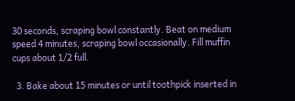30 seconds, scraping bowl constantly. Beat on medium speed 4 minutes, scraping bowl occasionally. Fill muffin cups about 1/2 full.

  3. Bake about 15 minutes or until toothpick inserted in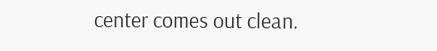center comes out clean.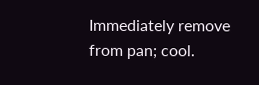Immediately remove from pan; cool.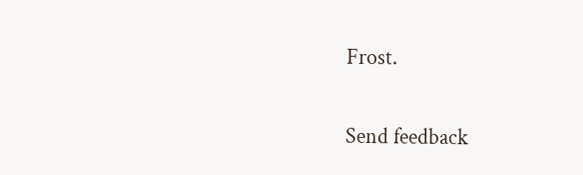Frost.


Send feedback